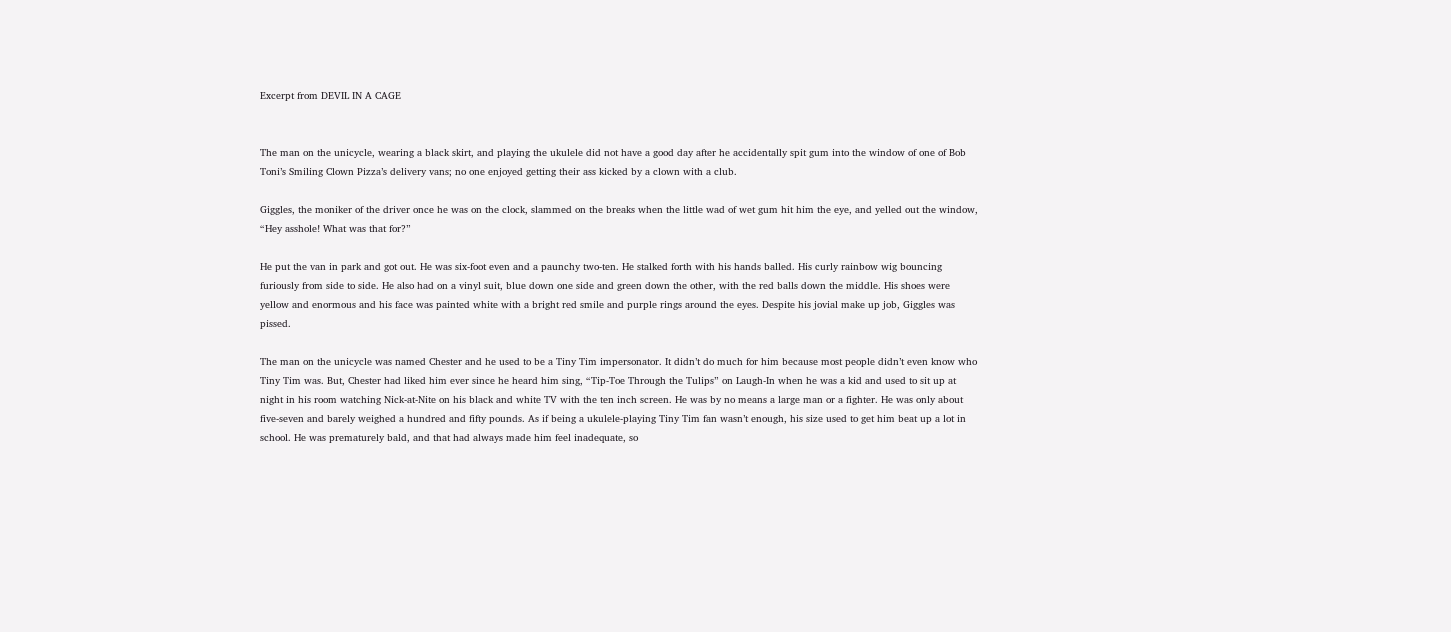Excerpt from DEVIL IN A CAGE


The man on the unicycle, wearing a black skirt, and playing the ukulele did not have a good day after he accidentally spit gum into the window of one of Bob Toni’s Smiling Clown Pizza’s delivery vans; no one enjoyed getting their ass kicked by a clown with a club.

Giggles, the moniker of the driver once he was on the clock, slammed on the breaks when the little wad of wet gum hit him the eye, and yelled out the window, “Hey asshole! What was that for?”

He put the van in park and got out. He was six-foot even and a paunchy two-ten. He stalked forth with his hands balled. His curly rainbow wig bouncing furiously from side to side. He also had on a vinyl suit, blue down one side and green down the other, with the red balls down the middle. His shoes were yellow and enormous and his face was painted white with a bright red smile and purple rings around the eyes. Despite his jovial make up job, Giggles was pissed.

The man on the unicycle was named Chester and he used to be a Tiny Tim impersonator. It didn’t do much for him because most people didn’t even know who Tiny Tim was. But, Chester had liked him ever since he heard him sing, “Tip-Toe Through the Tulips” on Laugh-In when he was a kid and used to sit up at night in his room watching Nick-at-Nite on his black and white TV with the ten inch screen. He was by no means a large man or a fighter. He was only about five-seven and barely weighed a hundred and fifty pounds. As if being a ukulele-playing Tiny Tim fan wasn’t enough, his size used to get him beat up a lot in school. He was prematurely bald, and that had always made him feel inadequate, so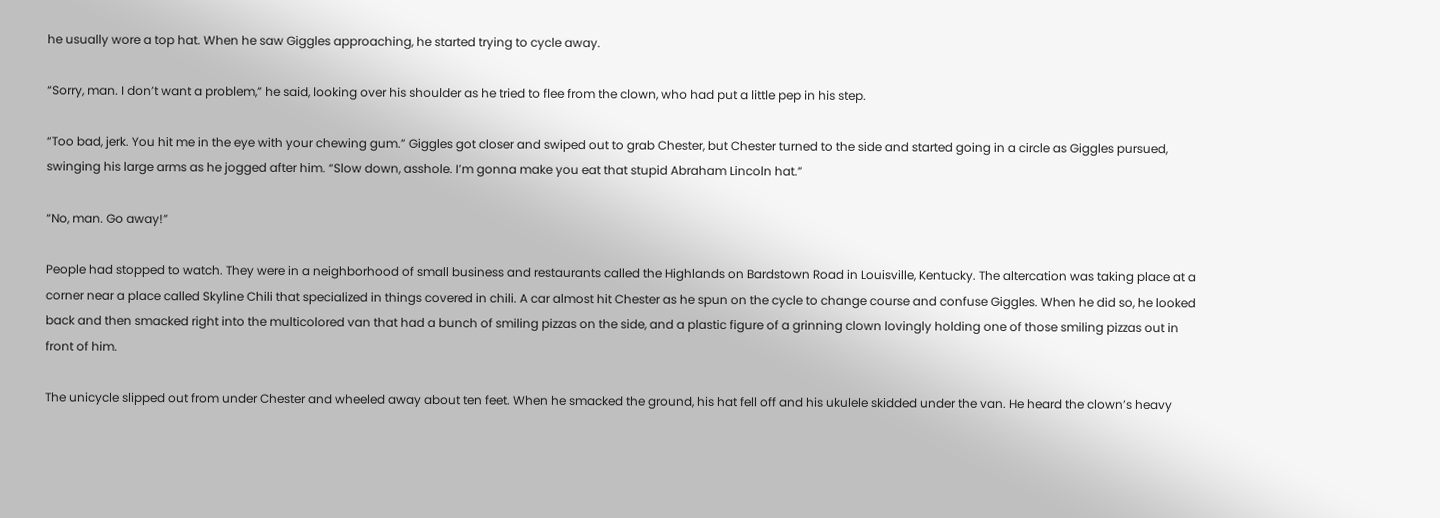he usually wore a top hat. When he saw Giggles approaching, he started trying to cycle away.

“Sorry, man. I don’t want a problem,” he said, looking over his shoulder as he tried to flee from the clown, who had put a little pep in his step.

“Too bad, jerk. You hit me in the eye with your chewing gum.” Giggles got closer and swiped out to grab Chester, but Chester turned to the side and started going in a circle as Giggles pursued, swinging his large arms as he jogged after him. “Slow down, asshole. I’m gonna make you eat that stupid Abraham Lincoln hat.”

“No, man. Go away!”

People had stopped to watch. They were in a neighborhood of small business and restaurants called the Highlands on Bardstown Road in Louisville, Kentucky. The altercation was taking place at a corner near a place called Skyline Chili that specialized in things covered in chili. A car almost hit Chester as he spun on the cycle to change course and confuse Giggles. When he did so, he looked back and then smacked right into the multicolored van that had a bunch of smiling pizzas on the side, and a plastic figure of a grinning clown lovingly holding one of those smiling pizzas out in front of him.

The unicycle slipped out from under Chester and wheeled away about ten feet. When he smacked the ground, his hat fell off and his ukulele skidded under the van. He heard the clown’s heavy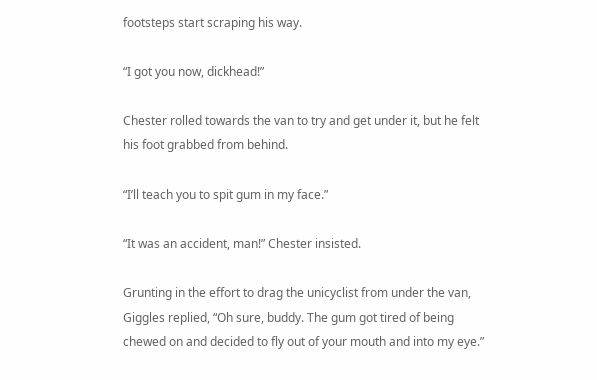footsteps start scraping his way.

“I got you now, dickhead!”

Chester rolled towards the van to try and get under it, but he felt his foot grabbed from behind.

“I’ll teach you to spit gum in my face.”

“It was an accident, man!” Chester insisted.

Grunting in the effort to drag the unicyclist from under the van, Giggles replied, “Oh sure, buddy. The gum got tired of being chewed on and decided to fly out of your mouth and into my eye.”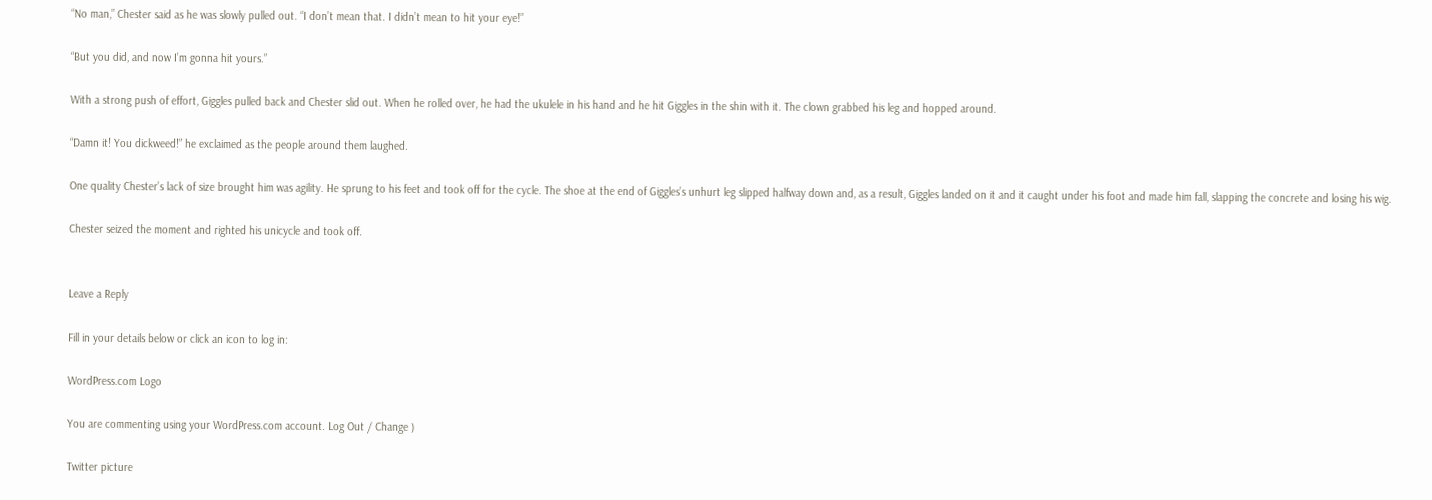“No man,” Chester said as he was slowly pulled out. “I don’t mean that. I didn’t mean to hit your eye!”

“But you did, and now I’m gonna hit yours.”

With a strong push of effort, Giggles pulled back and Chester slid out. When he rolled over, he had the ukulele in his hand and he hit Giggles in the shin with it. The clown grabbed his leg and hopped around.

“Damn it! You dickweed!” he exclaimed as the people around them laughed.

One quality Chester’s lack of size brought him was agility. He sprung to his feet and took off for the cycle. The shoe at the end of Giggles’s unhurt leg slipped halfway down and, as a result, Giggles landed on it and it caught under his foot and made him fall, slapping the concrete and losing his wig.

Chester seized the moment and righted his unicycle and took off.


Leave a Reply

Fill in your details below or click an icon to log in:

WordPress.com Logo

You are commenting using your WordPress.com account. Log Out / Change )

Twitter picture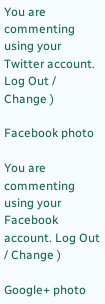You are commenting using your Twitter account. Log Out / Change )

Facebook photo

You are commenting using your Facebook account. Log Out / Change )

Google+ photo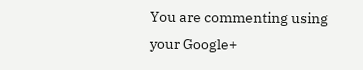You are commenting using your Google+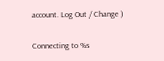account. Log Out / Change )

Connecting to %s